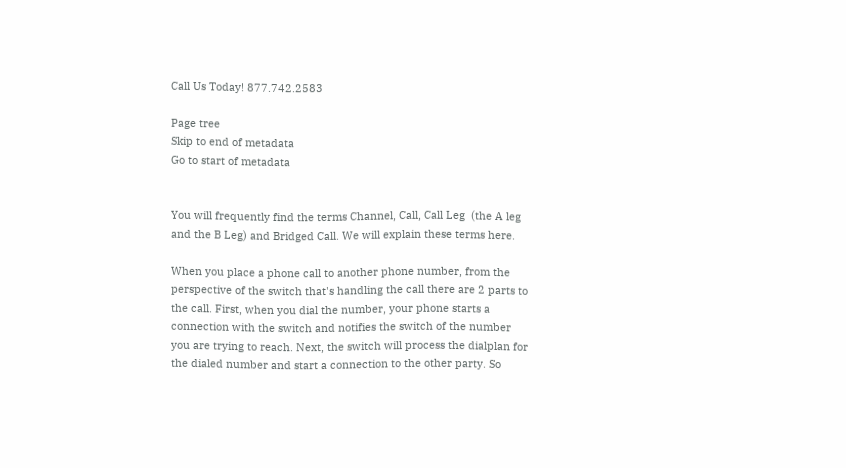Call Us Today! 877.742.2583

Page tree
Skip to end of metadata
Go to start of metadata


You will frequently find the terms Channel, Call, Call Leg  (the A leg and the B Leg) and Bridged Call. We will explain these terms here.

When you place a phone call to another phone number, from the perspective of the switch that's handling the call there are 2 parts to the call. First, when you dial the number, your phone starts a connection with the switch and notifies the switch of the number you are trying to reach. Next, the switch will process the dialplan for the dialed number and start a connection to the other party. So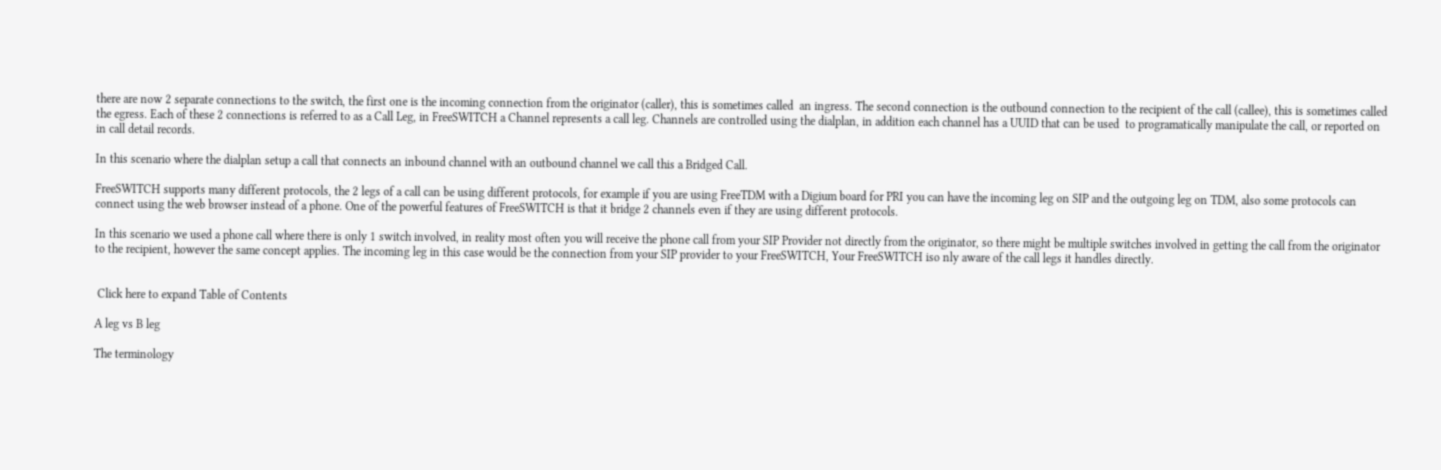there are now 2 separate connections to the switch, the first one is the incoming connection from the originator (caller), this is sometimes called  an ingress. The second connection is the outbound connection to the recipient of the call (callee), this is sometimes called the egress. Each of these 2 connections is referred to as a Call Leg, in FreeSWITCH a Channel represents a call leg. Channels are controlled using the dialplan, in addition each channel has a UUID that can be used  to programatically manipulate the call, or reported on in call detail records.

In this scenario where the dialplan setup a call that connects an inbound channel with an outbound channel we call this a Bridged Call.

FreeSWITCH supports many different protocols, the 2 legs of a call can be using different protocols, for example if you are using FreeTDM with a Digium board for PRI you can have the incoming leg on SIP and the outgoing leg on TDM, also some protocols can connect using the web browser instead of a phone. One of the powerful features of FreeSWITCH is that it bridge 2 channels even if they are using different protocols.

In this scenario we used a phone call where there is only 1 switch involved, in reality most often you will receive the phone call from your SIP Provider not directly from the originator, so there might be multiple switches involved in getting the call from the originator to the recipient, however the same concept applies. The incoming leg in this case would be the connection from your SIP provider to your FreeSWITCH, Your FreeSWITCH iso nly aware of the call legs it handles directly.


 Click here to expand Table of Contents

A leg vs B leg

The terminology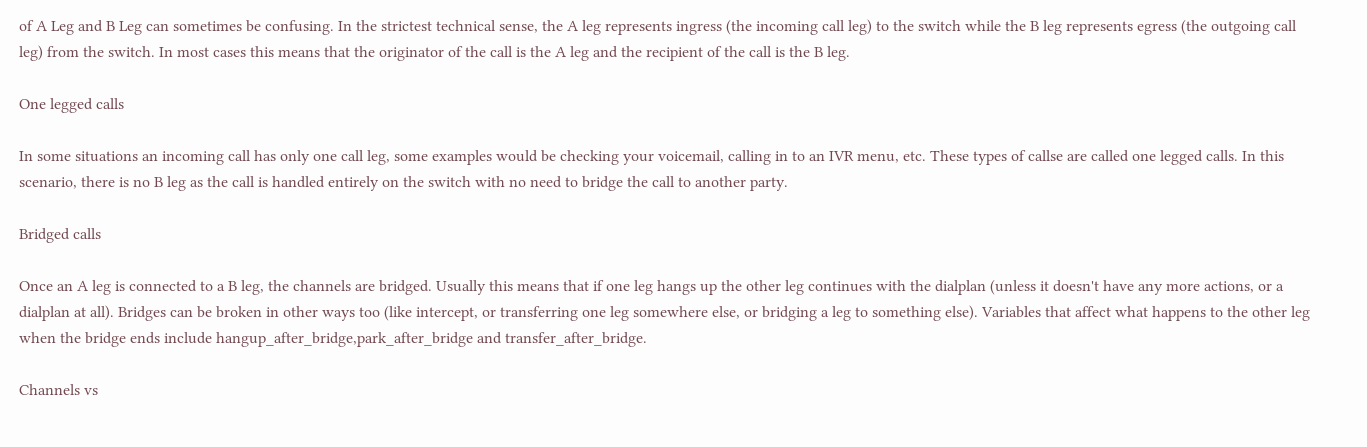of A Leg and B Leg can sometimes be confusing. In the strictest technical sense, the A leg represents ingress (the incoming call leg) to the switch while the B leg represents egress (the outgoing call leg) from the switch. In most cases this means that the originator of the call is the A leg and the recipient of the call is the B leg.

One legged calls

In some situations an incoming call has only one call leg, some examples would be checking your voicemail, calling in to an IVR menu, etc. These types of callse are called one legged calls. In this scenario, there is no B leg as the call is handled entirely on the switch with no need to bridge the call to another party.

Bridged calls

Once an A leg is connected to a B leg, the channels are bridged. Usually this means that if one leg hangs up the other leg continues with the dialplan (unless it doesn't have any more actions, or a dialplan at all). Bridges can be broken in other ways too (like intercept, or transferring one leg somewhere else, or bridging a leg to something else). Variables that affect what happens to the other leg when the bridge ends include hangup_after_bridge,park_after_bridge and transfer_after_bridge.

Channels vs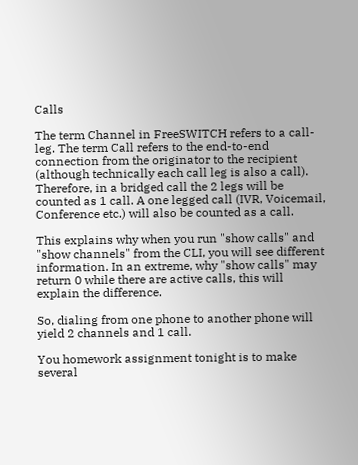Calls

The term Channel in FreeSWITCH refers to a call-leg. The term Call refers to the end-to-end connection from the originator to the recipient (although technically each call leg is also a call). Therefore, in a bridged call the 2 legs will be counted as 1 call. A one legged call (IVR, Voicemail, Conference etc.) will also be counted as a call.

This explains why when you run "show calls" and "show channels" from the CLI, you will see different information. In an extreme, why "show calls" may return 0 while there are active calls, this will explain the difference.

So, dialing from one phone to another phone will yield 2 channels and 1 call.

You homework assignment tonight is to make several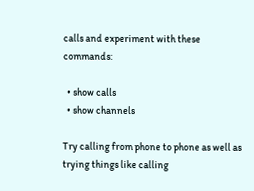calls and experiment with these commands:

  • show calls
  • show channels

Try calling from phone to phone as well as trying things like calling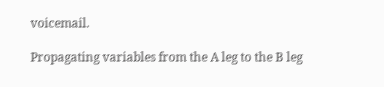voicemail.

Propagating variables from the A leg to the B leg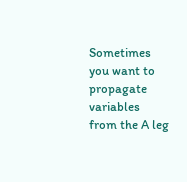Sometimes you want to propagate variables from the A leg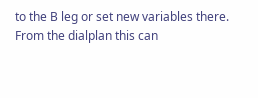to the B leg or set new variables there. From the dialplan this can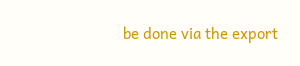be done via the export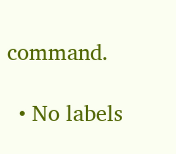command.

  • No labels